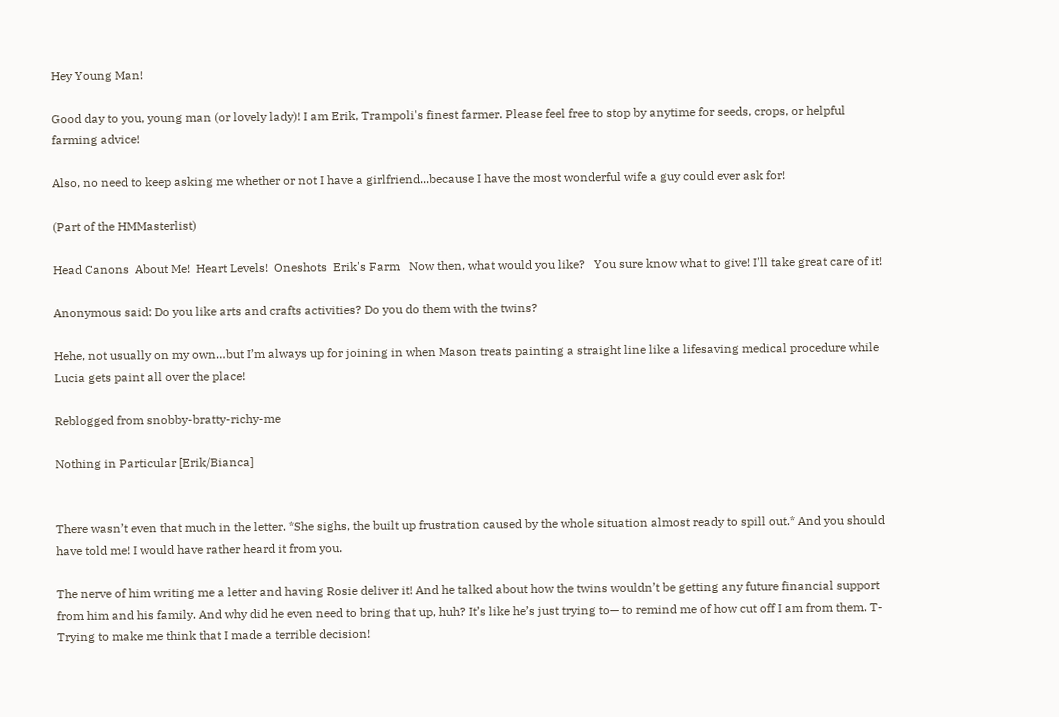Hey Young Man!

Good day to you, young man (or lovely lady)! I am Erik, Trampoli's finest farmer. Please feel free to stop by anytime for seeds, crops, or helpful farming advice!

Also, no need to keep asking me whether or not I have a girlfriend...because I have the most wonderful wife a guy could ever ask for!

(Part of the HMMasterlist)

Head Canons  About Me!  Heart Levels!  Oneshots  Erik's Farm   Now then, what would you like?   You sure know what to give! I'll take great care of it!

Anonymous said: Do you like arts and crafts activities? Do you do them with the twins?

Hehe, not usually on my own…but I’m always up for joining in when Mason treats painting a straight line like a lifesaving medical procedure while Lucia gets paint all over the place!

Reblogged from snobby-bratty-richy-me

Nothing in Particular [Erik/Bianca]


There wasn’t even that much in the letter. *She sighs, the built up frustration caused by the whole situation almost ready to spill out.* And you should have told me! I would have rather heard it from you.

The nerve of him writing me a letter and having Rosie deliver it! And he talked about how the twins wouldn’t be getting any future financial support from him and his family. And why did he even need to bring that up, huh? It’s like he’s just trying to— to remind me of how cut off I am from them. T-Trying to make me think that I made a terrible decision!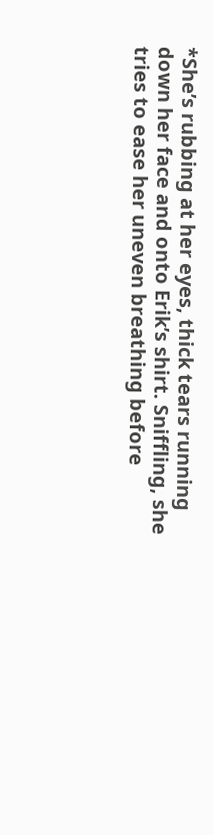*She’s rubbing at her eyes, thick tears running down her face and onto Erik’s shirt. Sniffling, she tries to ease her uneven breathing before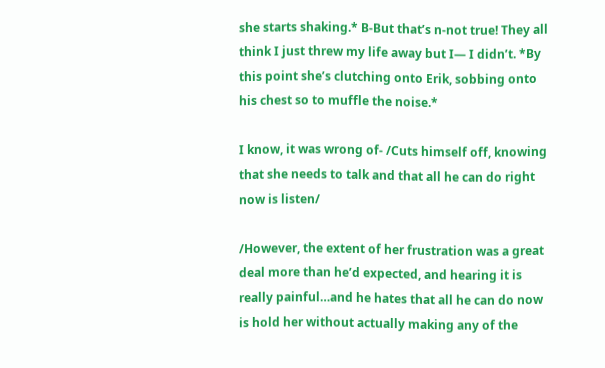she starts shaking.* B-But that’s n-not true! They all think I just threw my life away but I— I didn’t. *By this point she’s clutching onto Erik, sobbing onto his chest so to muffle the noise.*

I know, it was wrong of- /Cuts himself off, knowing that she needs to talk and that all he can do right now is listen/

/However, the extent of her frustration was a great deal more than he’d expected, and hearing it is really painful…and he hates that all he can do now is hold her without actually making any of the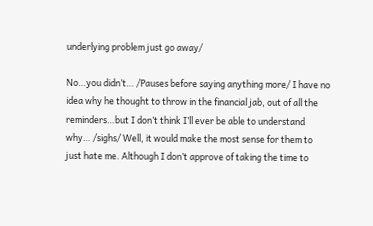underlying problem just go away/

No…you didn’t… /Pauses before saying anything more/ I have no idea why he thought to throw in the financial jab, out of all the reminders…but I don’t think I’ll ever be able to understand why… /sighs/ Well, it would make the most sense for them to just hate me. Although I don’t approve of taking the time to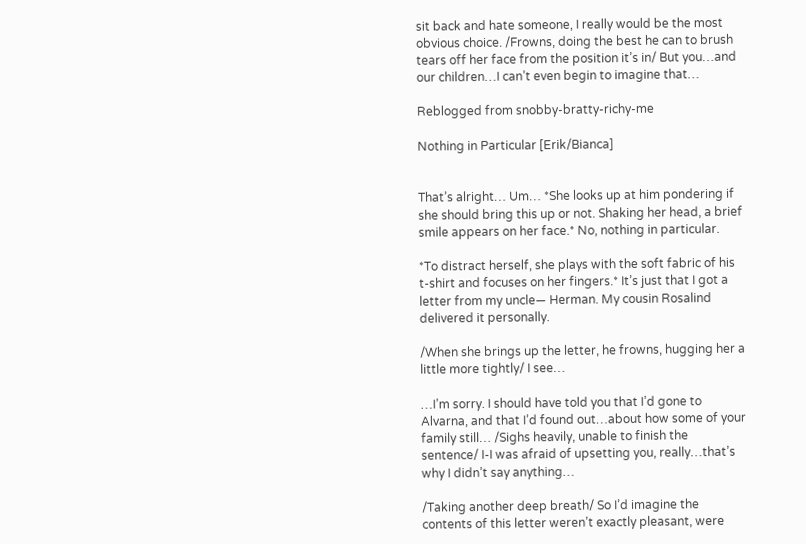sit back and hate someone, I really would be the most obvious choice. /Frowns, doing the best he can to brush tears off her face from the position it’s in/ But you…and our children…I can’t even begin to imagine that…

Reblogged from snobby-bratty-richy-me

Nothing in Particular [Erik/Bianca]


That’s alright… Um… *She looks up at him pondering if she should bring this up or not. Shaking her head, a brief smile appears on her face.* No, nothing in particular.

*To distract herself, she plays with the soft fabric of his t-shirt and focuses on her fingers.* It’s just that I got a letter from my uncle— Herman. My cousin Rosalind delivered it personally.

/When she brings up the letter, he frowns, hugging her a little more tightly/ I see…

…I’m sorry. I should have told you that I’d gone to Alvarna, and that I’d found out…about how some of your family still… /Sighs heavily, unable to finish the sentence/ I-I was afraid of upsetting you, really…that’s why I didn’t say anything…

/Taking another deep breath/ So I’d imagine the contents of this letter weren’t exactly pleasant, were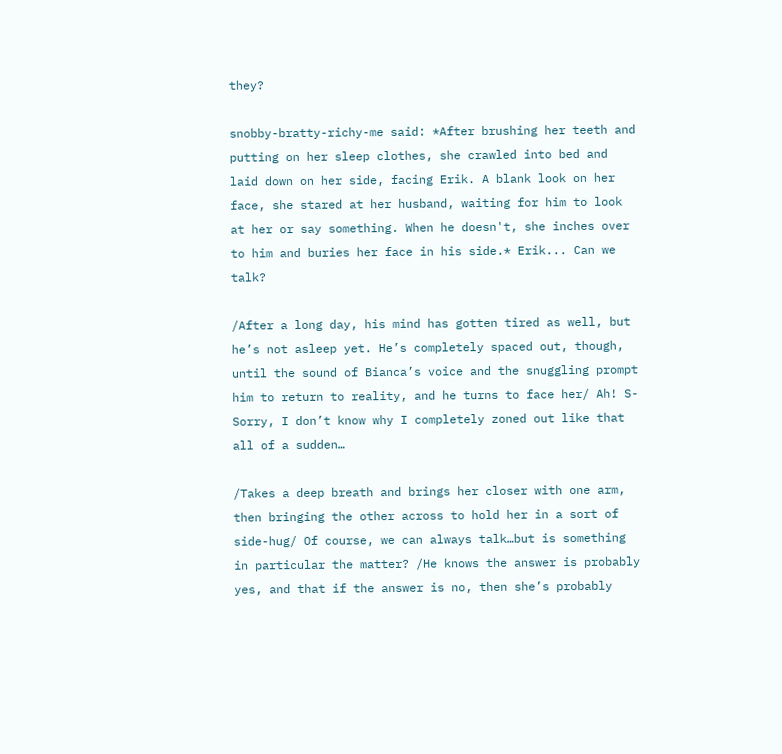they?

snobby-bratty-richy-me said: *After brushing her teeth and putting on her sleep clothes, she crawled into bed and laid down on her side, facing Erik. A blank look on her face, she stared at her husband, waiting for him to look at her or say something. When he doesn't, she inches over to him and buries her face in his side.* Erik... Can we talk?

/After a long day, his mind has gotten tired as well, but he’s not asleep yet. He’s completely spaced out, though, until the sound of Bianca’s voice and the snuggling prompt him to return to reality, and he turns to face her/ Ah! S-Sorry, I don’t know why I completely zoned out like that all of a sudden…

/Takes a deep breath and brings her closer with one arm, then bringing the other across to hold her in a sort of side-hug/ Of course, we can always talk…but is something in particular the matter? /He knows the answer is probably yes, and that if the answer is no, then she’s probably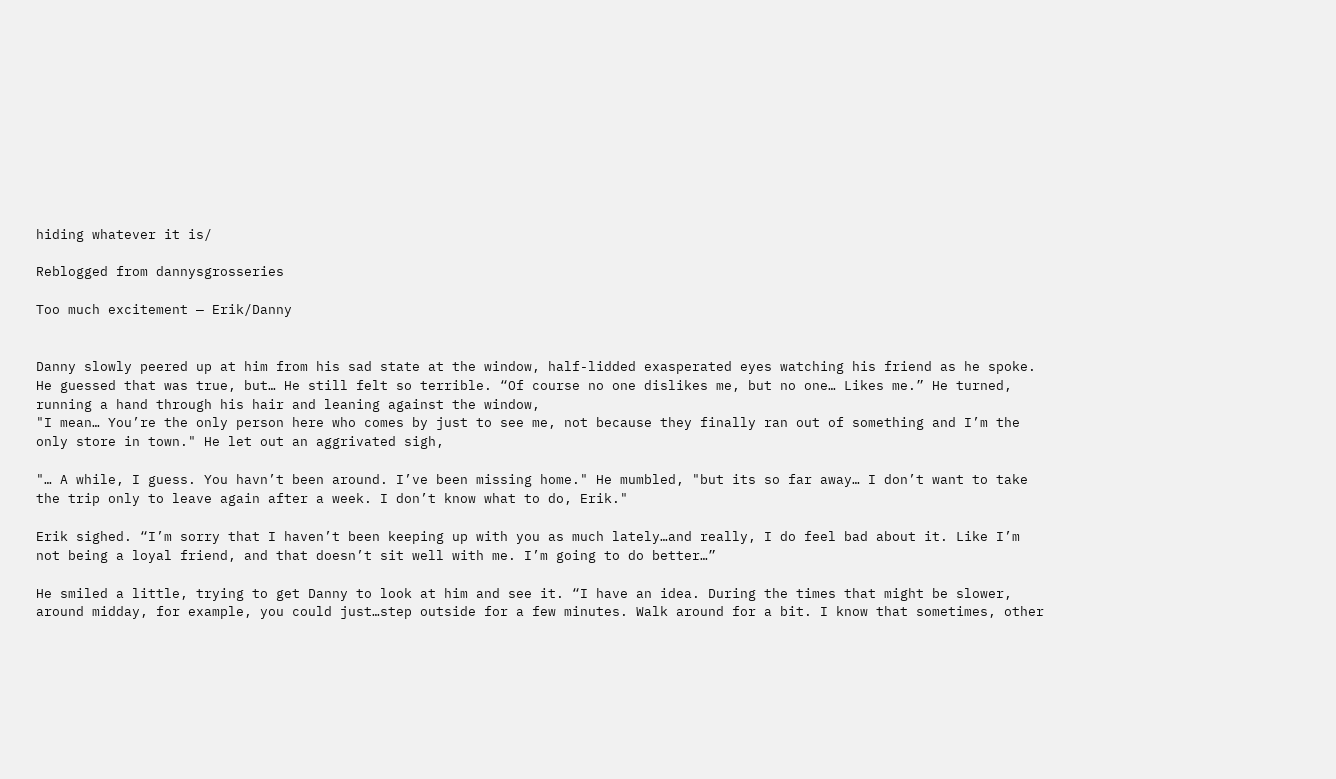hiding whatever it is/

Reblogged from dannysgrosseries

Too much excitement — Erik/Danny


Danny slowly peered up at him from his sad state at the window, half-lidded exasperated eyes watching his friend as he spoke. He guessed that was true, but… He still felt so terrible. “Of course no one dislikes me, but no one… Likes me.” He turned, running a hand through his hair and leaning against the window,
"I mean… You’re the only person here who comes by just to see me, not because they finally ran out of something and I’m the only store in town." He let out an aggrivated sigh,

"… A while, I guess. You havn’t been around. I’ve been missing home." He mumbled, "but its so far away… I don’t want to take the trip only to leave again after a week. I don’t know what to do, Erik."

Erik sighed. “I’m sorry that I haven’t been keeping up with you as much lately…and really, I do feel bad about it. Like I’m not being a loyal friend, and that doesn’t sit well with me. I’m going to do better…”

He smiled a little, trying to get Danny to look at him and see it. “I have an idea. During the times that might be slower, around midday, for example, you could just…step outside for a few minutes. Walk around for a bit. I know that sometimes, other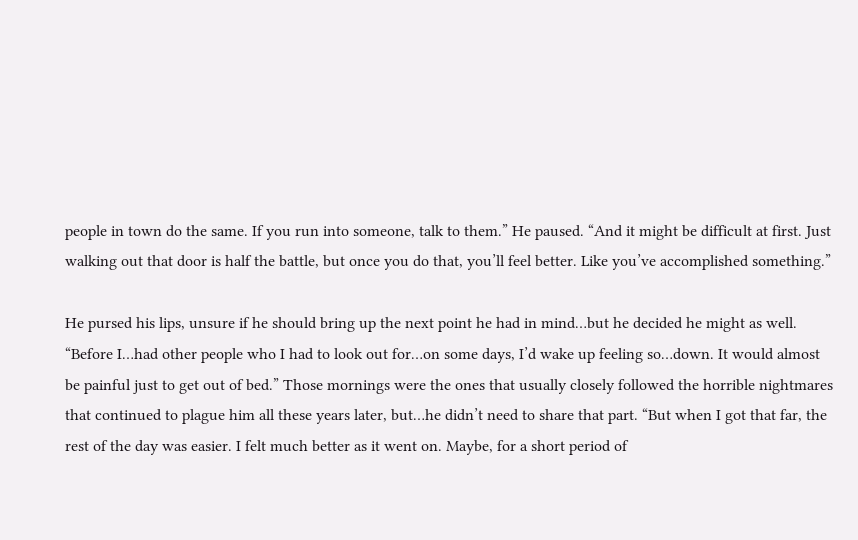people in town do the same. If you run into someone, talk to them.” He paused. “And it might be difficult at first. Just walking out that door is half the battle, but once you do that, you’ll feel better. Like you’ve accomplished something.”

He pursed his lips, unsure if he should bring up the next point he had in mind…but he decided he might as well. “Before I…had other people who I had to look out for…on some days, I’d wake up feeling so…down. It would almost be painful just to get out of bed.” Those mornings were the ones that usually closely followed the horrible nightmares that continued to plague him all these years later, but…he didn’t need to share that part. “But when I got that far, the rest of the day was easier. I felt much better as it went on. Maybe, for a short period of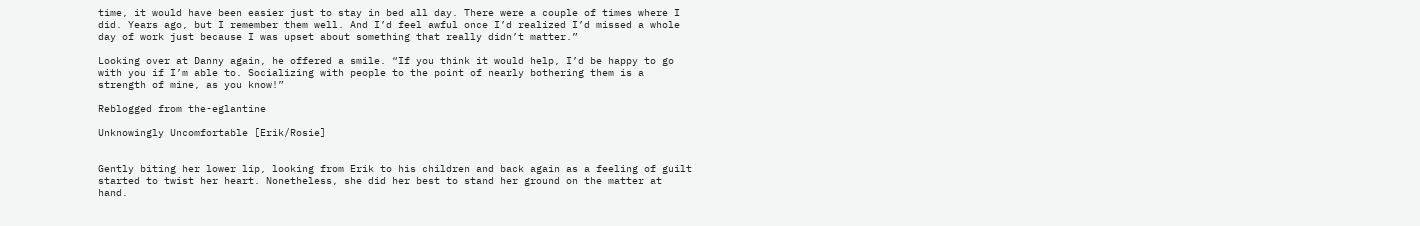time, it would have been easier just to stay in bed all day. There were a couple of times where I did. Years ago, but I remember them well. And I’d feel awful once I’d realized I’d missed a whole day of work just because I was upset about something that really didn’t matter.”

Looking over at Danny again, he offered a smile. “If you think it would help, I’d be happy to go with you if I’m able to. Socializing with people to the point of nearly bothering them is a strength of mine, as you know!”

Reblogged from the-eglantine

Unknowingly Uncomfortable [Erik/Rosie]


Gently biting her lower lip, looking from Erik to his children and back again as a feeling of guilt started to twist her heart. Nonetheless, she did her best to stand her ground on the matter at hand.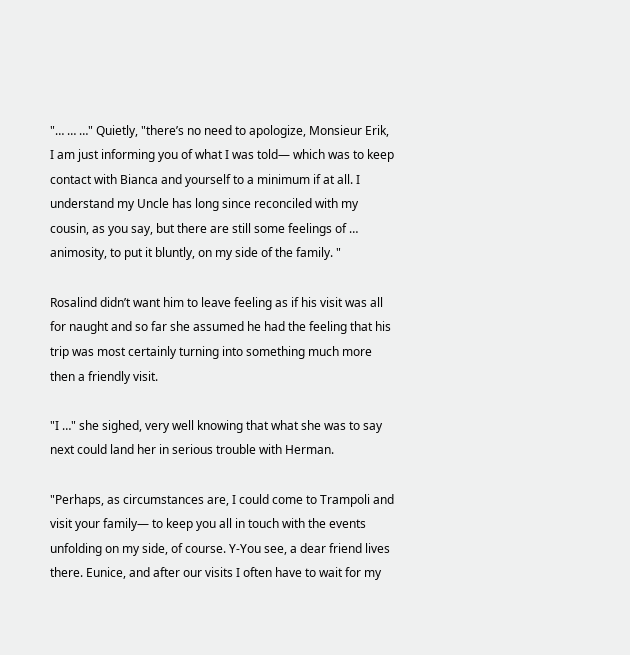"… … …" Quietly, "there’s no need to apologize, Monsieur Erik, I am just informing you of what I was told— which was to keep contact with Bianca and yourself to a minimum if at all. I understand my Uncle has long since reconciled with my cousin, as you say, but there are still some feelings of … animosity, to put it bluntly, on my side of the family. "

Rosalind didn’t want him to leave feeling as if his visit was all for naught and so far she assumed he had the feeling that his trip was most certainly turning into something much more then a friendly visit.

"I …" she sighed, very well knowing that what she was to say next could land her in serious trouble with Herman.

"Perhaps, as circumstances are, I could come to Trampoli and visit your family— to keep you all in touch with the events unfolding on my side, of course. Y-You see, a dear friend lives there. Eunice, and after our visits I often have to wait for my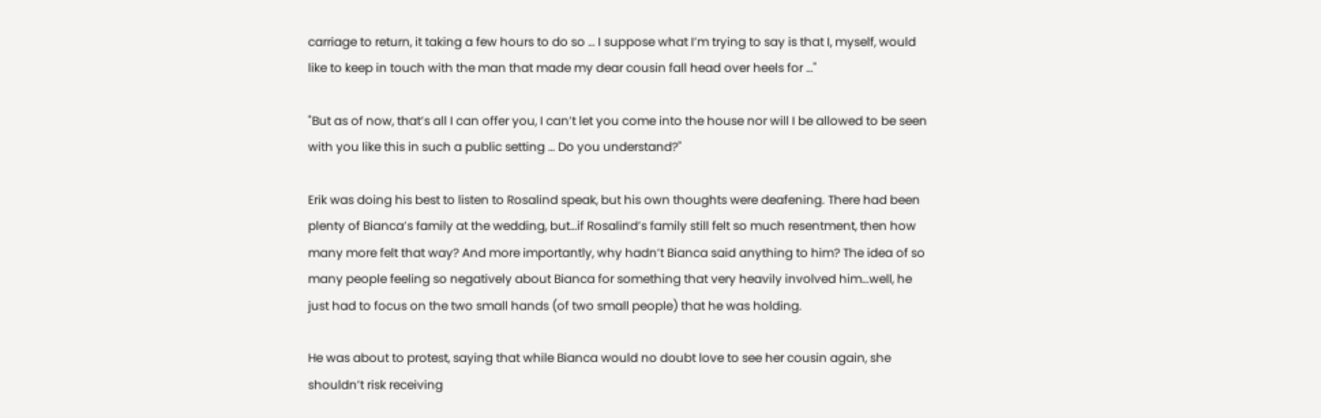carriage to return, it taking a few hours to do so … I suppose what I’m trying to say is that I, myself, would like to keep in touch with the man that made my dear cousin fall head over heels for …"

"But as of now, that’s all I can offer you, I can’t let you come into the house nor will I be allowed to be seen with you like this in such a public setting … Do you understand?"

Erik was doing his best to listen to Rosalind speak, but his own thoughts were deafening. There had been plenty of Bianca’s family at the wedding, but…if Rosalind’s family still felt so much resentment, then how many more felt that way? And more importantly, why hadn’t Bianca said anything to him? The idea of so many people feeling so negatively about Bianca for something that very heavily involved him…well, he just had to focus on the two small hands (of two small people) that he was holding.

He was about to protest, saying that while Bianca would no doubt love to see her cousin again, she shouldn’t risk receiving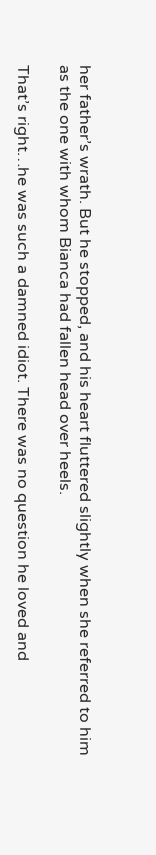her father’s wrath. But he stopped, and his heart fluttered slightly when she referred to him as the one with whom Bianca had fallen head over heels.

That’s right…he was such a damned idiot. There was no question he loved and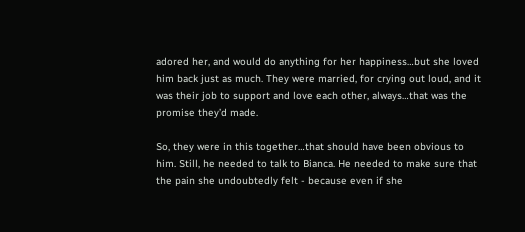adored her, and would do anything for her happiness…but she loved him back just as much. They were married, for crying out loud, and it was their job to support and love each other, always…that was the promise they’d made.

So, they were in this together…that should have been obvious to him. Still, he needed to talk to Bianca. He needed to make sure that the pain she undoubtedly felt - because even if she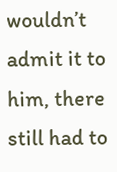wouldn’t admit it to him, there still had to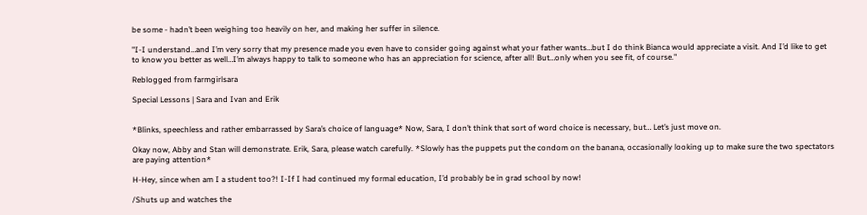be some - hadn’t been weighing too heavily on her, and making her suffer in silence.

"I-I understand…and I’m very sorry that my presence made you even have to consider going against what your father wants…but I do think Bianca would appreciate a visit. And I’d like to get to know you better as well…I’m always happy to talk to someone who has an appreciation for science, after all! But…only when you see fit, of course."

Reblogged from farmgirlsara

Special Lessons | Sara and Ivan and Erik


*Blinks, speechless and rather embarrassed by Sara’s choice of language* Now, Sara, I don’t think that sort of word choice is necessary, but… Let’s just move on.

Okay now, Abby and Stan will demonstrate. Erik, Sara, please watch carefully. *Slowly has the puppets put the condom on the banana, occasionally looking up to make sure the two spectators are paying attention*

H-Hey, since when am I a student too?! I-If I had continued my formal education, I’d probably be in grad school by now!

/Shuts up and watches the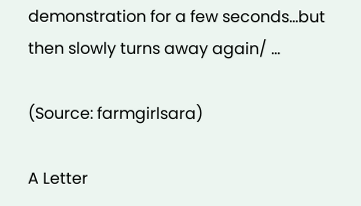demonstration for a few seconds…but then slowly turns away again/ …

(Source: farmgirlsara)

A Letter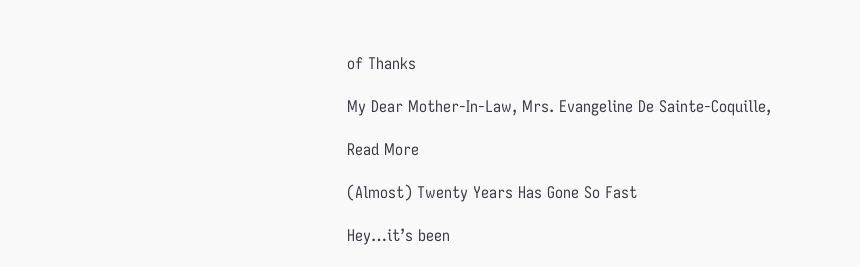of Thanks

My Dear Mother-In-Law, Mrs. Evangeline De Sainte-Coquille,

Read More

(Almost) Twenty Years Has Gone So Fast

Hey…it’s been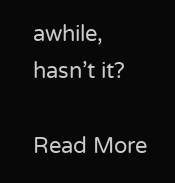awhile, hasn’t it?

Read More